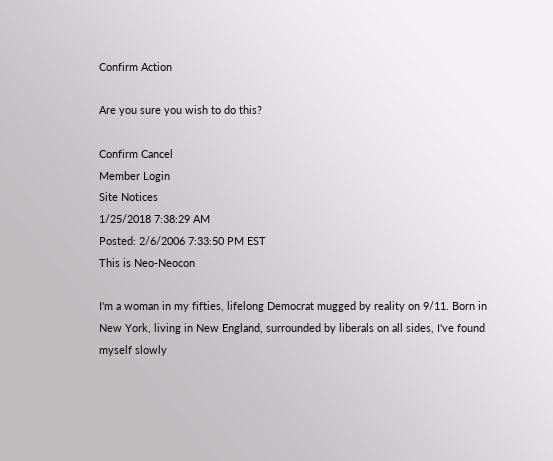Confirm Action

Are you sure you wish to do this?

Confirm Cancel
Member Login
Site Notices
1/25/2018 7:38:29 AM
Posted: 2/6/2006 7:33:50 PM EST
This is Neo-Neocon

I'm a woman in my fifties, lifelong Democrat mugged by reality on 9/11. Born in New York, living in New England, surrounded by liberals on all sides, I've found myself slowly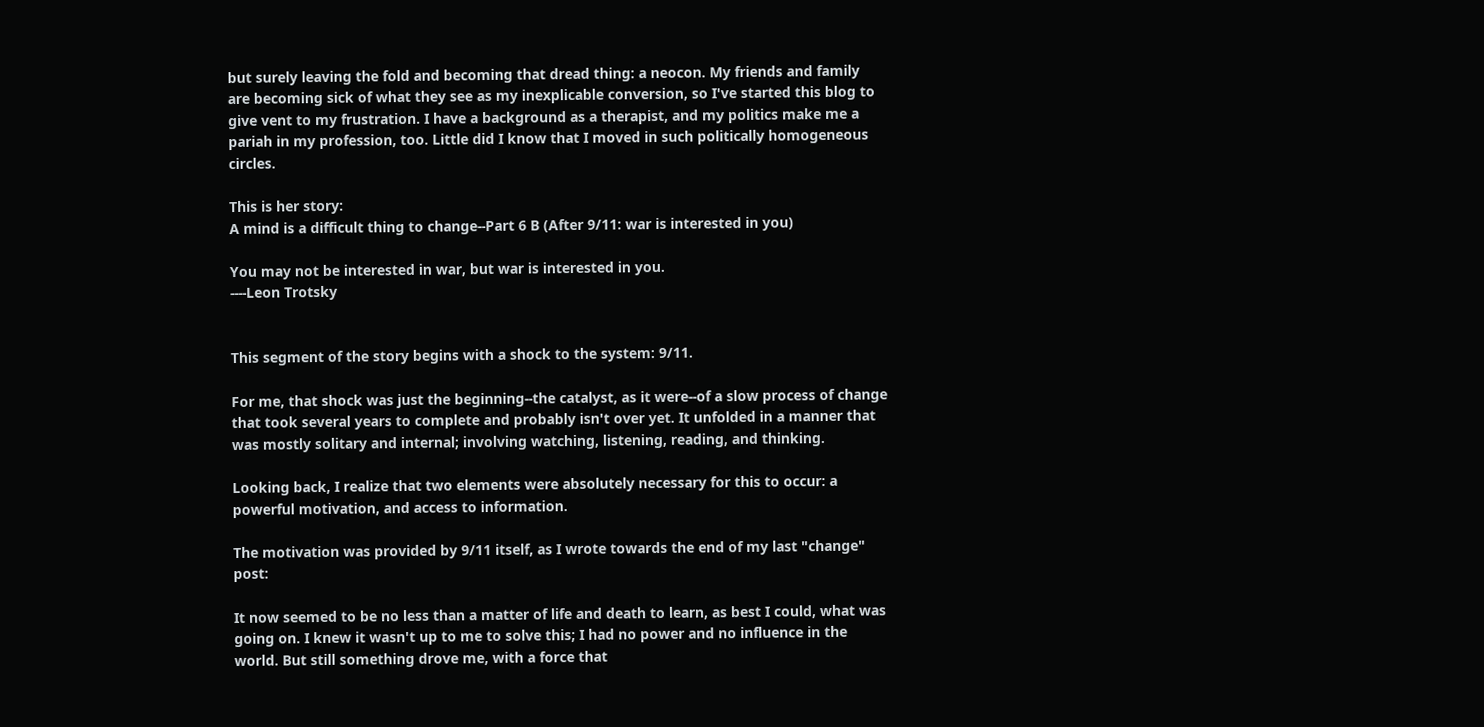but surely leaving the fold and becoming that dread thing: a neocon. My friends and family are becoming sick of what they see as my inexplicable conversion, so I've started this blog to give vent to my frustration. I have a background as a therapist, and my politics make me a pariah in my profession, too. Little did I know that I moved in such politically homogeneous circles.

This is her story:
A mind is a difficult thing to change--Part 6 B (After 9/11: war is interested in you)

You may not be interested in war, but war is interested in you.
----Leon Trotsky


This segment of the story begins with a shock to the system: 9/11.

For me, that shock was just the beginning--the catalyst, as it were--of a slow process of change that took several years to complete and probably isn't over yet. It unfolded in a manner that was mostly solitary and internal; involving watching, listening, reading, and thinking.

Looking back, I realize that two elements were absolutely necessary for this to occur: a powerful motivation, and access to information.

The motivation was provided by 9/11 itself, as I wrote towards the end of my last "change" post:

It now seemed to be no less than a matter of life and death to learn, as best I could, what was going on. I knew it wasn't up to me to solve this; I had no power and no influence in the world. But still something drove me, with a force that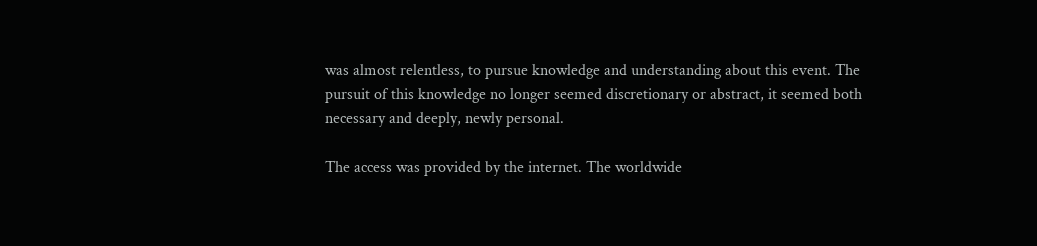was almost relentless, to pursue knowledge and understanding about this event. The pursuit of this knowledge no longer seemed discretionary or abstract, it seemed both necessary and deeply, newly personal.

The access was provided by the internet. The worldwide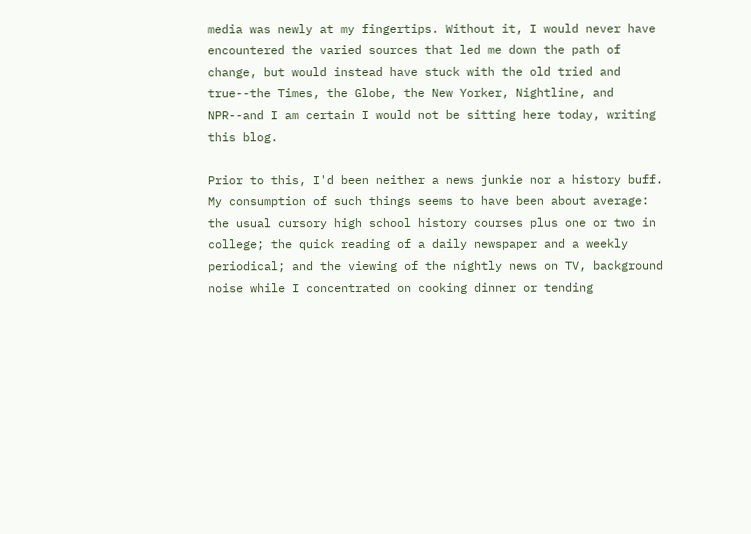media was newly at my fingertips. Without it, I would never have encountered the varied sources that led me down the path of change, but would instead have stuck with the old tried and true--the Times, the Globe, the New Yorker, Nightline, and NPR--and I am certain I would not be sitting here today, writing this blog.

Prior to this, I'd been neither a news junkie nor a history buff. My consumption of such things seems to have been about average: the usual cursory high school history courses plus one or two in college; the quick reading of a daily newspaper and a weekly periodical; and the viewing of the nightly news on TV, background noise while I concentrated on cooking dinner or tending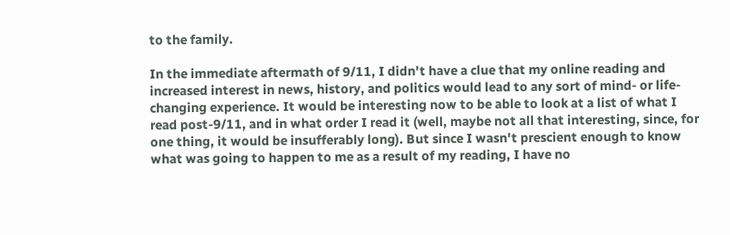to the family.

In the immediate aftermath of 9/11, I didn't have a clue that my online reading and increased interest in news, history, and politics would lead to any sort of mind- or life-changing experience. It would be interesting now to be able to look at a list of what I read post-9/11, and in what order I read it (well, maybe not all that interesting, since, for one thing, it would be insufferably long). But since I wasn't prescient enough to know what was going to happen to me as a result of my reading, I have no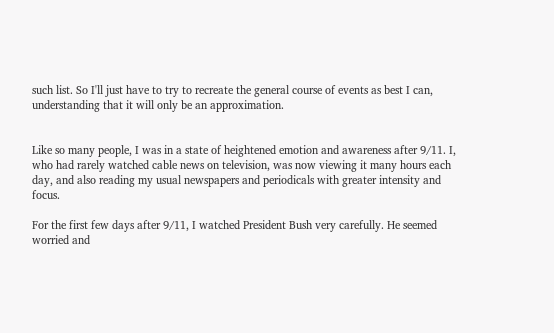such list. So I'll just have to try to recreate the general course of events as best I can, understanding that it will only be an approximation.


Like so many people, I was in a state of heightened emotion and awareness after 9/11. I, who had rarely watched cable news on television, was now viewing it many hours each day, and also reading my usual newspapers and periodicals with greater intensity and focus.

For the first few days after 9/11, I watched President Bush very carefully. He seemed worried and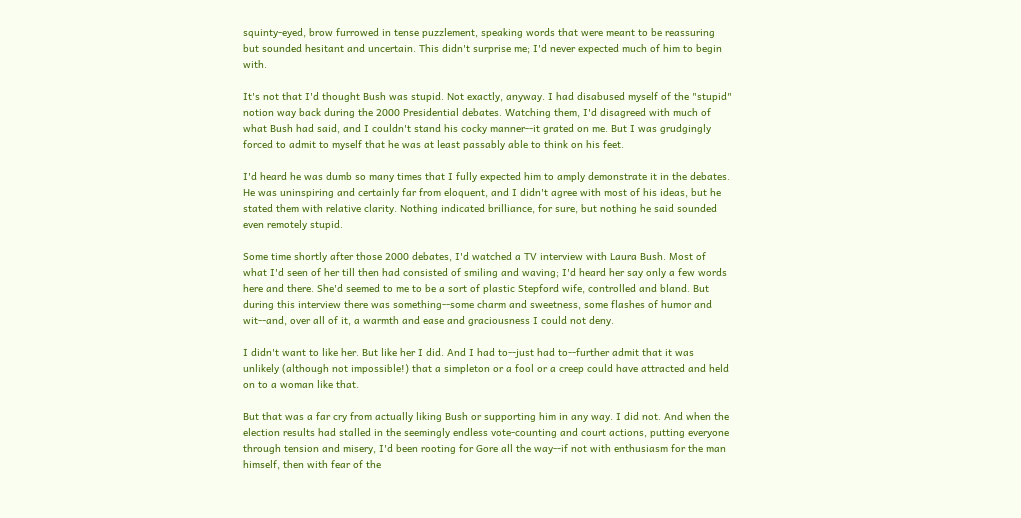squinty-eyed, brow furrowed in tense puzzlement, speaking words that were meant to be reassuring but sounded hesitant and uncertain. This didn't surprise me; I'd never expected much of him to begin with.

It's not that I'd thought Bush was stupid. Not exactly, anyway. I had disabused myself of the "stupid" notion way back during the 2000 Presidential debates. Watching them, I'd disagreed with much of what Bush had said, and I couldn't stand his cocky manner--it grated on me. But I was grudgingly forced to admit to myself that he was at least passably able to think on his feet.

I'd heard he was dumb so many times that I fully expected him to amply demonstrate it in the debates. He was uninspiring and certainly far from eloquent, and I didn't agree with most of his ideas, but he stated them with relative clarity. Nothing indicated brilliance, for sure, but nothing he said sounded even remotely stupid.

Some time shortly after those 2000 debates, I'd watched a TV interview with Laura Bush. Most of what I'd seen of her till then had consisted of smiling and waving; I'd heard her say only a few words here and there. She'd seemed to me to be a sort of plastic Stepford wife, controlled and bland. But during this interview there was something--some charm and sweetness, some flashes of humor and wit--and, over all of it, a warmth and ease and graciousness I could not deny.

I didn't want to like her. But like her I did. And I had to--just had to--further admit that it was unlikely (although not impossible!) that a simpleton or a fool or a creep could have attracted and held on to a woman like that.

But that was a far cry from actually liking Bush or supporting him in any way. I did not. And when the election results had stalled in the seemingly endless vote-counting and court actions, putting everyone through tension and misery, I'd been rooting for Gore all the way--if not with enthusiasm for the man himself, then with fear of the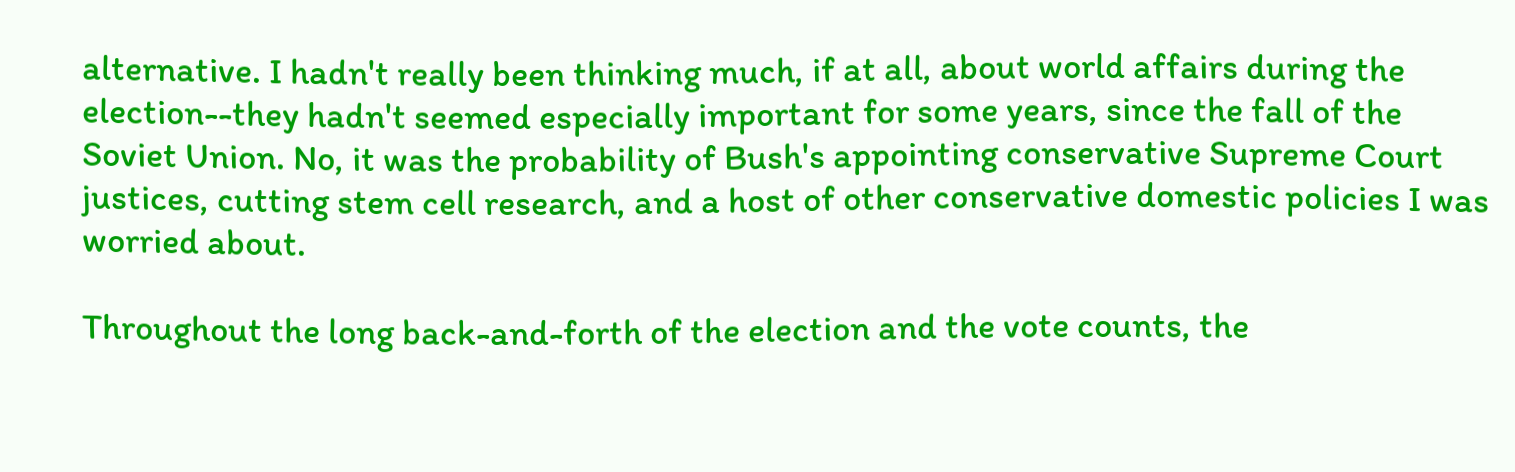alternative. I hadn't really been thinking much, if at all, about world affairs during the election--they hadn't seemed especially important for some years, since the fall of the Soviet Union. No, it was the probability of Bush's appointing conservative Supreme Court justices, cutting stem cell research, and a host of other conservative domestic policies I was worried about.

Throughout the long back-and-forth of the election and the vote counts, the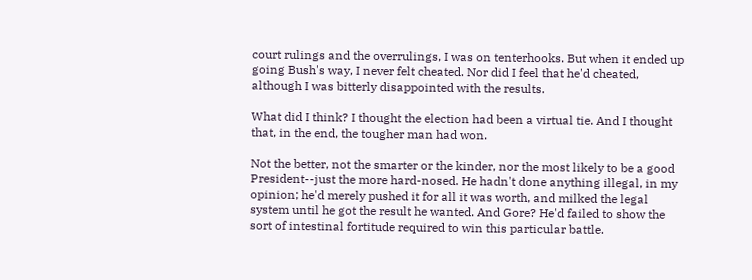court rulings and the overrulings, I was on tenterhooks. But when it ended up going Bush's way, I never felt cheated. Nor did I feel that he'd cheated, although I was bitterly disappointed with the results.

What did I think? I thought the election had been a virtual tie. And I thought that, in the end, the tougher man had won.

Not the better, not the smarter or the kinder, nor the most likely to be a good President--just the more hard-nosed. He hadn't done anything illegal, in my opinion; he'd merely pushed it for all it was worth, and milked the legal system until he got the result he wanted. And Gore? He'd failed to show the sort of intestinal fortitude required to win this particular battle.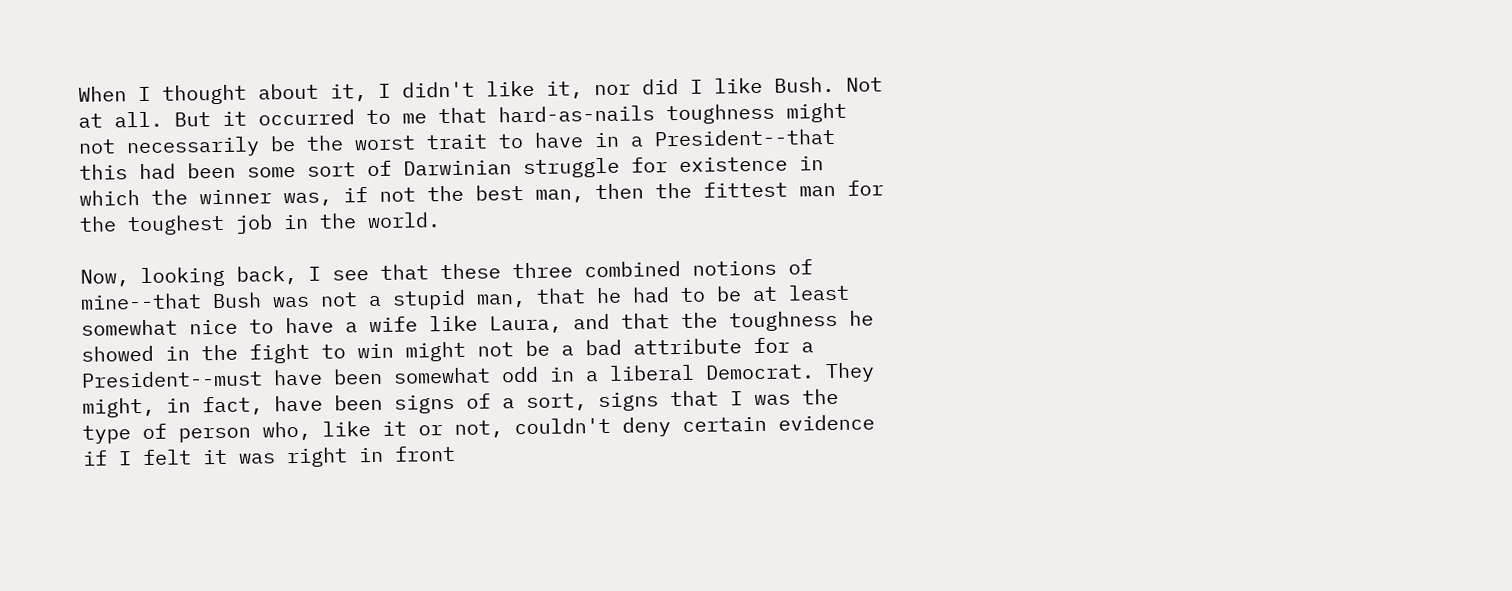When I thought about it, I didn't like it, nor did I like Bush. Not at all. But it occurred to me that hard-as-nails toughness might not necessarily be the worst trait to have in a President--that this had been some sort of Darwinian struggle for existence in which the winner was, if not the best man, then the fittest man for the toughest job in the world.

Now, looking back, I see that these three combined notions of mine--that Bush was not a stupid man, that he had to be at least somewhat nice to have a wife like Laura, and that the toughness he showed in the fight to win might not be a bad attribute for a President--must have been somewhat odd in a liberal Democrat. They might, in fact, have been signs of a sort, signs that I was the type of person who, like it or not, couldn't deny certain evidence if I felt it was right in front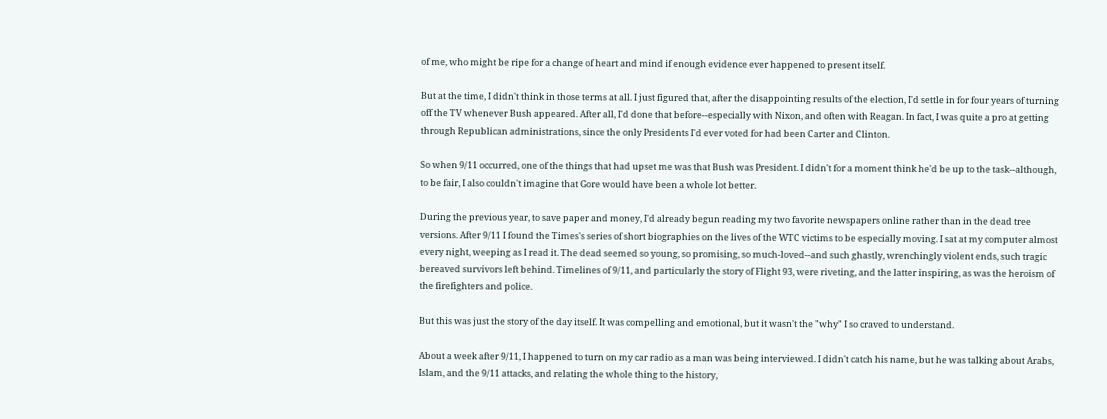of me, who might be ripe for a change of heart and mind if enough evidence ever happened to present itself.

But at the time, I didn't think in those terms at all. I just figured that, after the disappointing results of the election, I'd settle in for four years of turning off the TV whenever Bush appeared. After all, I'd done that before--especially with Nixon, and often with Reagan. In fact, I was quite a pro at getting through Republican administrations, since the only Presidents I'd ever voted for had been Carter and Clinton.

So when 9/11 occurred, one of the things that had upset me was that Bush was President. I didn't for a moment think he'd be up to the task--although, to be fair, I also couldn't imagine that Gore would have been a whole lot better.

During the previous year, to save paper and money, I'd already begun reading my two favorite newspapers online rather than in the dead tree versions. After 9/11 I found the Times's series of short biographies on the lives of the WTC victims to be especially moving. I sat at my computer almost every night, weeping as I read it. The dead seemed so young, so promising, so much-loved--and such ghastly, wrenchingly violent ends, such tragic bereaved survivors left behind. Timelines of 9/11, and particularly the story of Flight 93, were riveting, and the latter inspiring, as was the heroism of the firefighters and police.

But this was just the story of the day itself. It was compelling and emotional, but it wasn't the "why" I so craved to understand.

About a week after 9/11, I happened to turn on my car radio as a man was being interviewed. I didn't catch his name, but he was talking about Arabs, Islam, and the 9/11 attacks, and relating the whole thing to the history,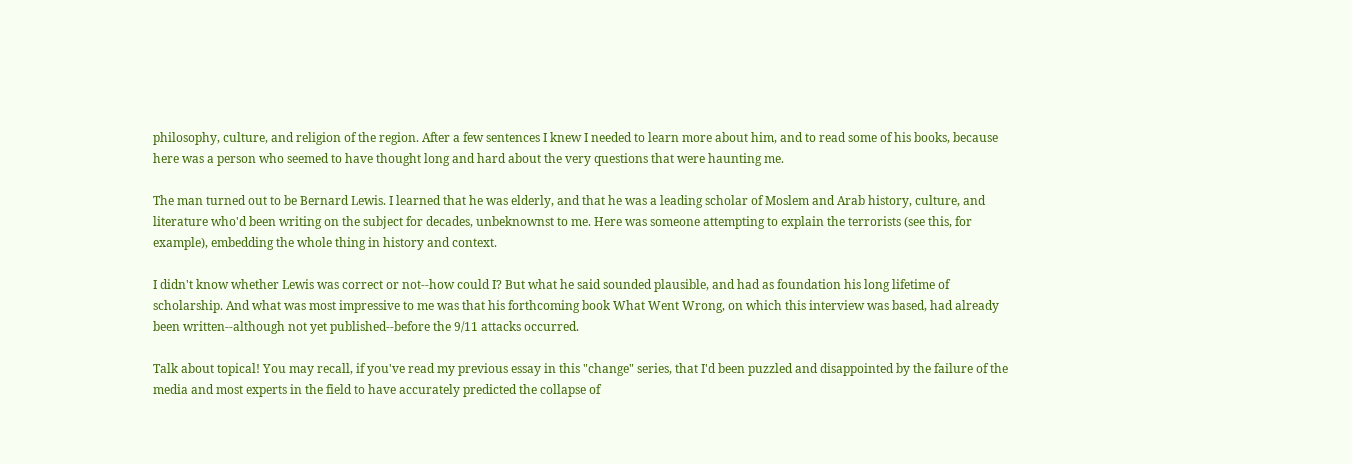philosophy, culture, and religion of the region. After a few sentences I knew I needed to learn more about him, and to read some of his books, because here was a person who seemed to have thought long and hard about the very questions that were haunting me.

The man turned out to be Bernard Lewis. I learned that he was elderly, and that he was a leading scholar of Moslem and Arab history, culture, and literature who'd been writing on the subject for decades, unbeknownst to me. Here was someone attempting to explain the terrorists (see this, for example), embedding the whole thing in history and context.

I didn't know whether Lewis was correct or not--how could I? But what he said sounded plausible, and had as foundation his long lifetime of scholarship. And what was most impressive to me was that his forthcoming book What Went Wrong, on which this interview was based, had already been written--although not yet published--before the 9/11 attacks occurred.

Talk about topical! You may recall, if you've read my previous essay in this "change" series, that I'd been puzzled and disappointed by the failure of the media and most experts in the field to have accurately predicted the collapse of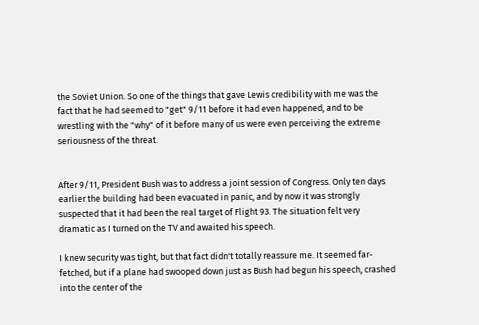the Soviet Union. So one of the things that gave Lewis credibility with me was the fact that he had seemed to "get" 9/11 before it had even happened, and to be wrestling with the "why" of it before many of us were even perceiving the extreme seriousness of the threat.


After 9/11, President Bush was to address a joint session of Congress. Only ten days earlier the building had been evacuated in panic, and by now it was strongly suspected that it had been the real target of Flight 93. The situation felt very dramatic as I turned on the TV and awaited his speech.

I knew security was tight, but that fact didn't totally reassure me. It seemed far-fetched, but if a plane had swooped down just as Bush had begun his speech, crashed into the center of the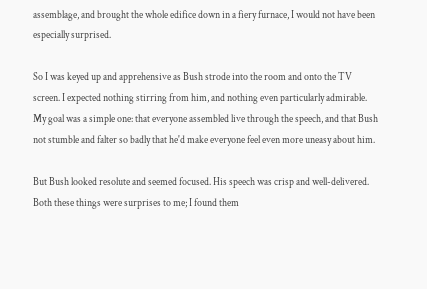assemblage, and brought the whole edifice down in a fiery furnace, I would not have been especially surprised.

So I was keyed up and apprehensive as Bush strode into the room and onto the TV screen. I expected nothing stirring from him, and nothing even particularly admirable. My goal was a simple one: that everyone assembled live through the speech, and that Bush not stumble and falter so badly that he'd make everyone feel even more uneasy about him.

But Bush looked resolute and seemed focused. His speech was crisp and well-delivered. Both these things were surprises to me; I found them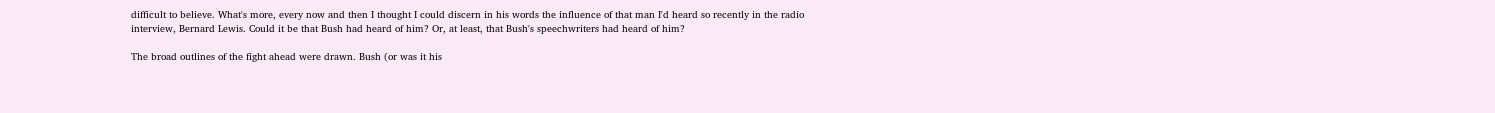difficult to believe. What's more, every now and then I thought I could discern in his words the influence of that man I'd heard so recently in the radio interview, Bernard Lewis. Could it be that Bush had heard of him? Or, at least, that Bush's speechwriters had heard of him?

The broad outlines of the fight ahead were drawn. Bush (or was it his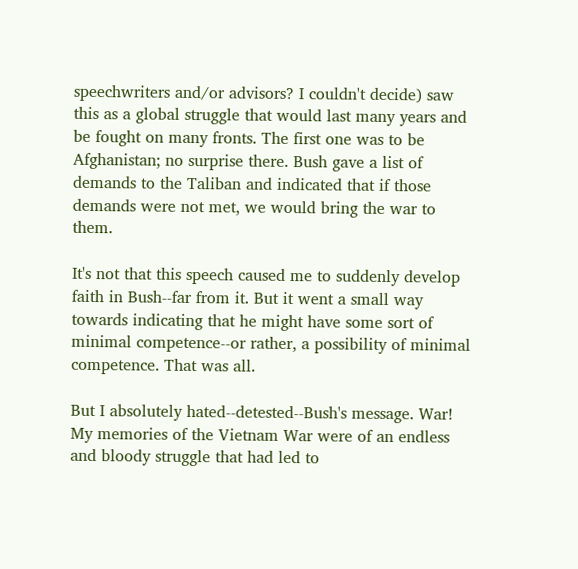speechwriters and/or advisors? I couldn't decide) saw this as a global struggle that would last many years and be fought on many fronts. The first one was to be Afghanistan; no surprise there. Bush gave a list of demands to the Taliban and indicated that if those demands were not met, we would bring the war to them.

It's not that this speech caused me to suddenly develop faith in Bush--far from it. But it went a small way towards indicating that he might have some sort of minimal competence--or rather, a possibility of minimal competence. That was all.

But I absolutely hated--detested--Bush's message. War! My memories of the Vietnam War were of an endless and bloody struggle that had led to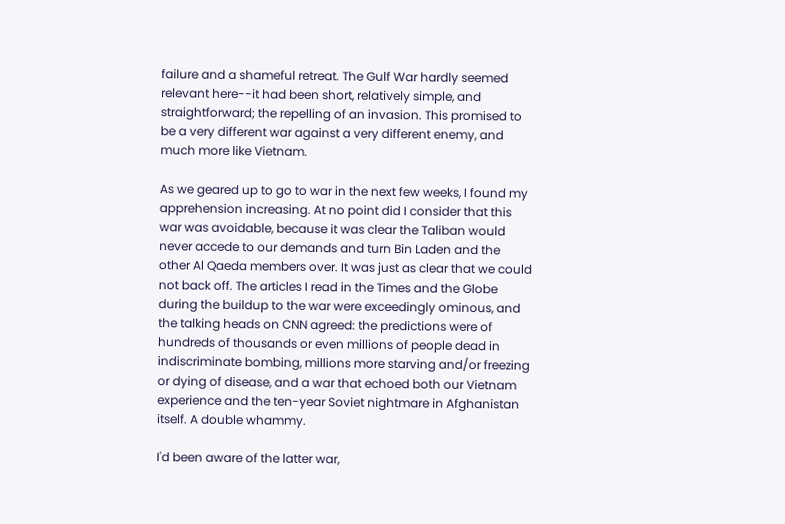failure and a shameful retreat. The Gulf War hardly seemed relevant here--it had been short, relatively simple, and straightforward; the repelling of an invasion. This promised to be a very different war against a very different enemy, and much more like Vietnam.

As we geared up to go to war in the next few weeks, I found my apprehension increasing. At no point did I consider that this war was avoidable, because it was clear the Taliban would never accede to our demands and turn Bin Laden and the other Al Qaeda members over. It was just as clear that we could not back off. The articles I read in the Times and the Globe during the buildup to the war were exceedingly ominous, and the talking heads on CNN agreed: the predictions were of hundreds of thousands or even millions of people dead in indiscriminate bombing, millions more starving and/or freezing or dying of disease, and a war that echoed both our Vietnam experience and the ten-year Soviet nightmare in Afghanistan itself. A double whammy.

I'd been aware of the latter war,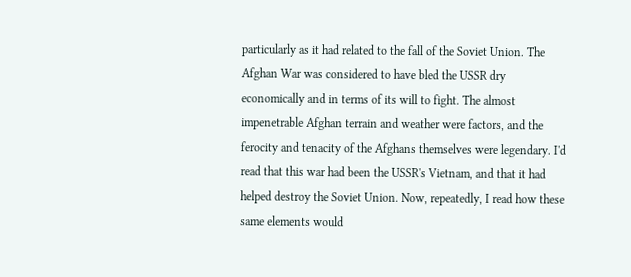particularly as it had related to the fall of the Soviet Union. The Afghan War was considered to have bled the USSR dry economically and in terms of its will to fight. The almost impenetrable Afghan terrain and weather were factors, and the ferocity and tenacity of the Afghans themselves were legendary. I'd read that this war had been the USSR's Vietnam, and that it had helped destroy the Soviet Union. Now, repeatedly, I read how these same elements would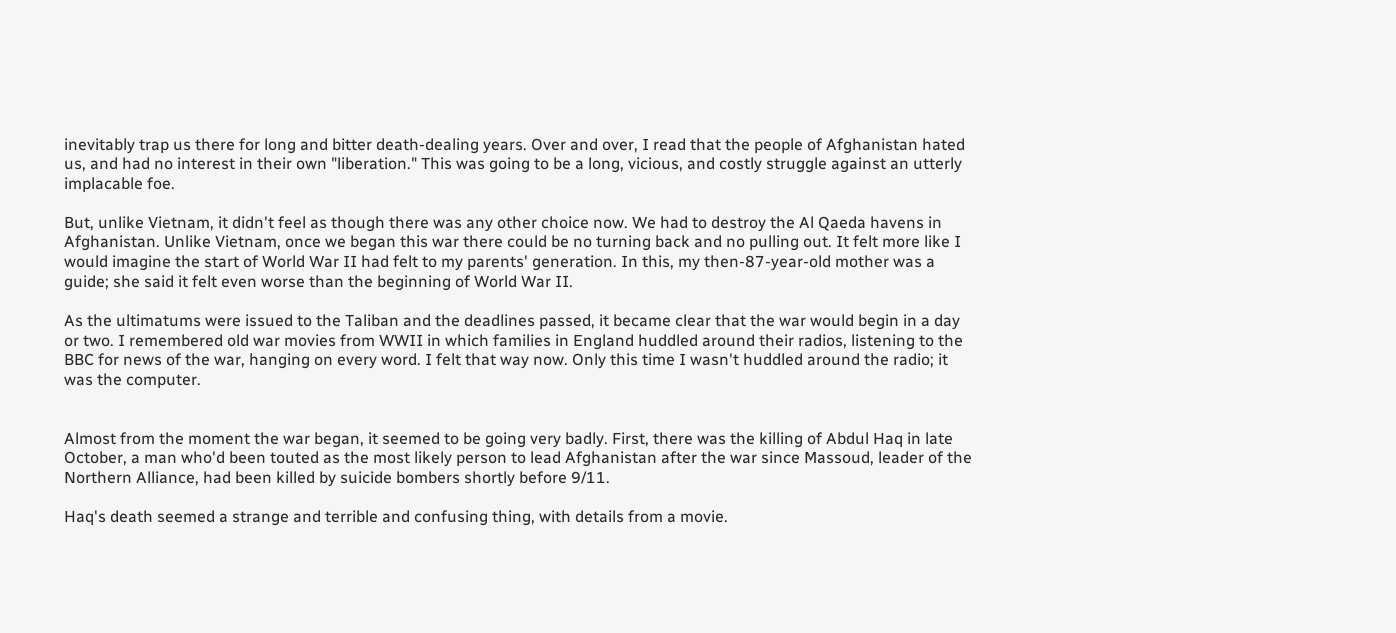inevitably trap us there for long and bitter death-dealing years. Over and over, I read that the people of Afghanistan hated us, and had no interest in their own "liberation." This was going to be a long, vicious, and costly struggle against an utterly implacable foe.

But, unlike Vietnam, it didn't feel as though there was any other choice now. We had to destroy the Al Qaeda havens in Afghanistan. Unlike Vietnam, once we began this war there could be no turning back and no pulling out. It felt more like I would imagine the start of World War II had felt to my parents' generation. In this, my then-87-year-old mother was a guide; she said it felt even worse than the beginning of World War II.

As the ultimatums were issued to the Taliban and the deadlines passed, it became clear that the war would begin in a day or two. I remembered old war movies from WWII in which families in England huddled around their radios, listening to the BBC for news of the war, hanging on every word. I felt that way now. Only this time I wasn't huddled around the radio; it was the computer.


Almost from the moment the war began, it seemed to be going very badly. First, there was the killing of Abdul Haq in late October, a man who'd been touted as the most likely person to lead Afghanistan after the war since Massoud, leader of the Northern Alliance, had been killed by suicide bombers shortly before 9/11.

Haq's death seemed a strange and terrible and confusing thing, with details from a movie.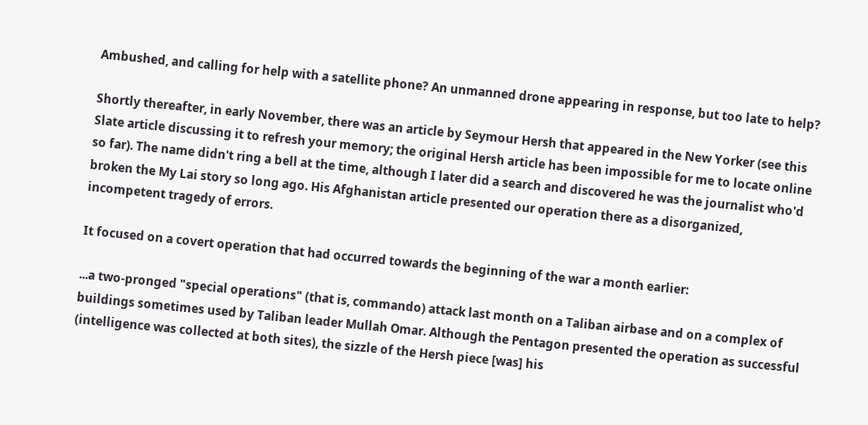Ambushed, and calling for help with a satellite phone? An unmanned drone appearing in response, but too late to help?

Shortly thereafter, in early November, there was an article by Seymour Hersh that appeared in the New Yorker (see this Slate article discussing it to refresh your memory; the original Hersh article has been impossible for me to locate online so far). The name didn't ring a bell at the time, although I later did a search and discovered he was the journalist who'd broken the My Lai story so long ago. His Afghanistan article presented our operation there as a disorganized, incompetent tragedy of errors.

It focused on a covert operation that had occurred towards the beginning of the war a month earlier:

...a two-pronged "special operations" (that is, commando) attack last month on a Taliban airbase and on a complex of buildings sometimes used by Taliban leader Mullah Omar. Although the Pentagon presented the operation as successful (intelligence was collected at both sites), the sizzle of the Hersh piece [was] his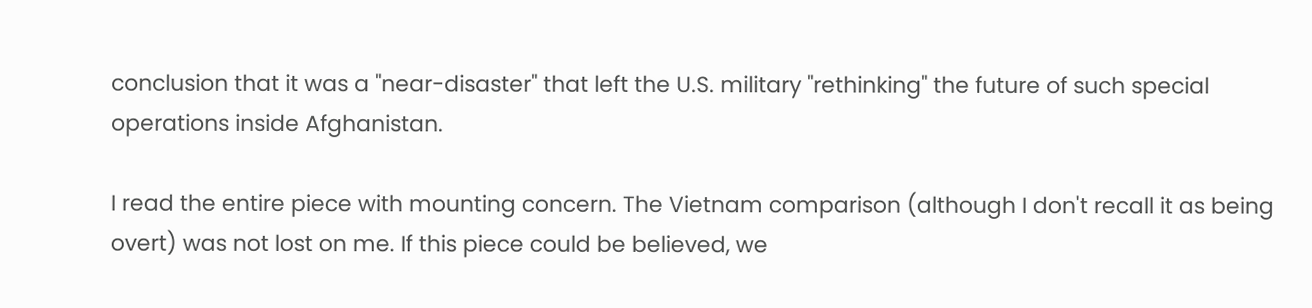conclusion that it was a "near-disaster" that left the U.S. military "rethinking" the future of such special operations inside Afghanistan.

I read the entire piece with mounting concern. The Vietnam comparison (although I don't recall it as being overt) was not lost on me. If this piece could be believed, we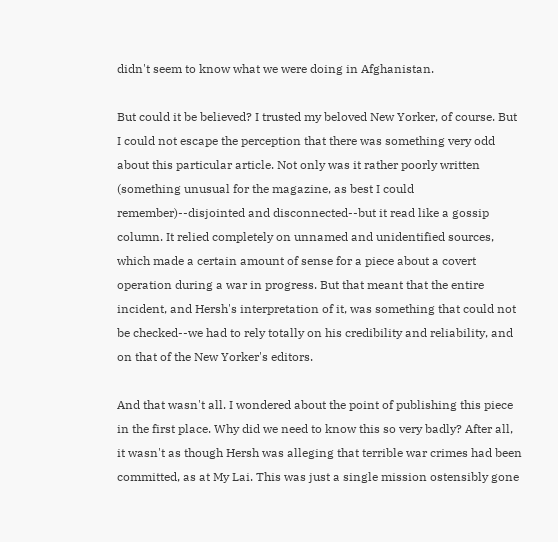didn't seem to know what we were doing in Afghanistan.

But could it be believed? I trusted my beloved New Yorker, of course. But I could not escape the perception that there was something very odd about this particular article. Not only was it rather poorly written (something unusual for the magazine, as best I could remember)--disjointed and disconnected--but it read like a gossip column. It relied completely on unnamed and unidentified sources, which made a certain amount of sense for a piece about a covert operation during a war in progress. But that meant that the entire incident, and Hersh's interpretation of it, was something that could not be checked--we had to rely totally on his credibility and reliability, and on that of the New Yorker's editors.

And that wasn't all. I wondered about the point of publishing this piece in the first place. Why did we need to know this so very badly? After all, it wasn't as though Hersh was alleging that terrible war crimes had been committed, as at My Lai. This was just a single mission ostensibly gone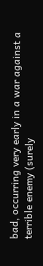bad, occurring very early in a war against a terrible enemy (surely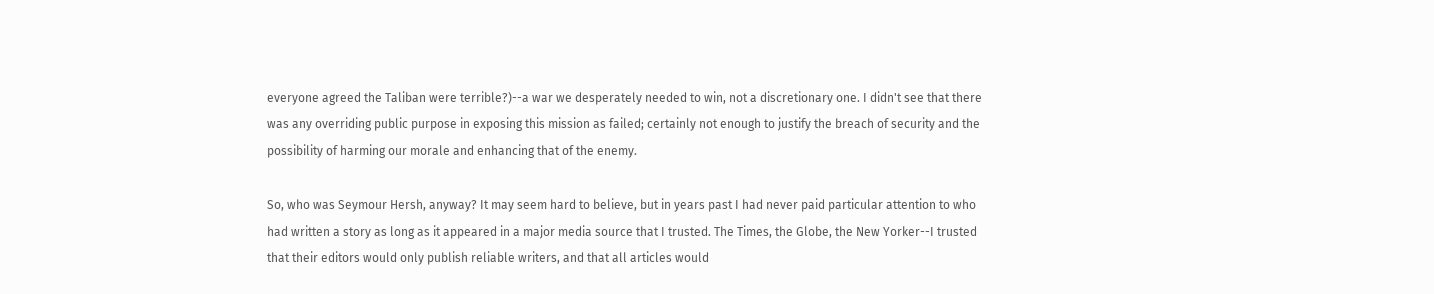everyone agreed the Taliban were terrible?)--a war we desperately needed to win, not a discretionary one. I didn't see that there was any overriding public purpose in exposing this mission as failed; certainly not enough to justify the breach of security and the possibility of harming our morale and enhancing that of the enemy.

So, who was Seymour Hersh, anyway? It may seem hard to believe, but in years past I had never paid particular attention to who had written a story as long as it appeared in a major media source that I trusted. The Times, the Globe, the New Yorker--I trusted that their editors would only publish reliable writers, and that all articles would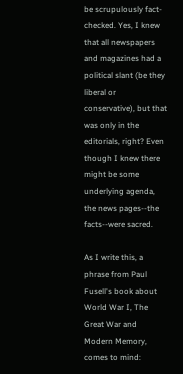be scrupulously fact-checked. Yes, I knew that all newspapers and magazines had a political slant (be they liberal or conservative), but that was only in the editorials, right? Even though I knew there might be some underlying agenda, the news pages--the facts--were sacred.

As I write this, a phrase from Paul Fusell's book about World War I, The Great War and Modern Memory, comes to mind: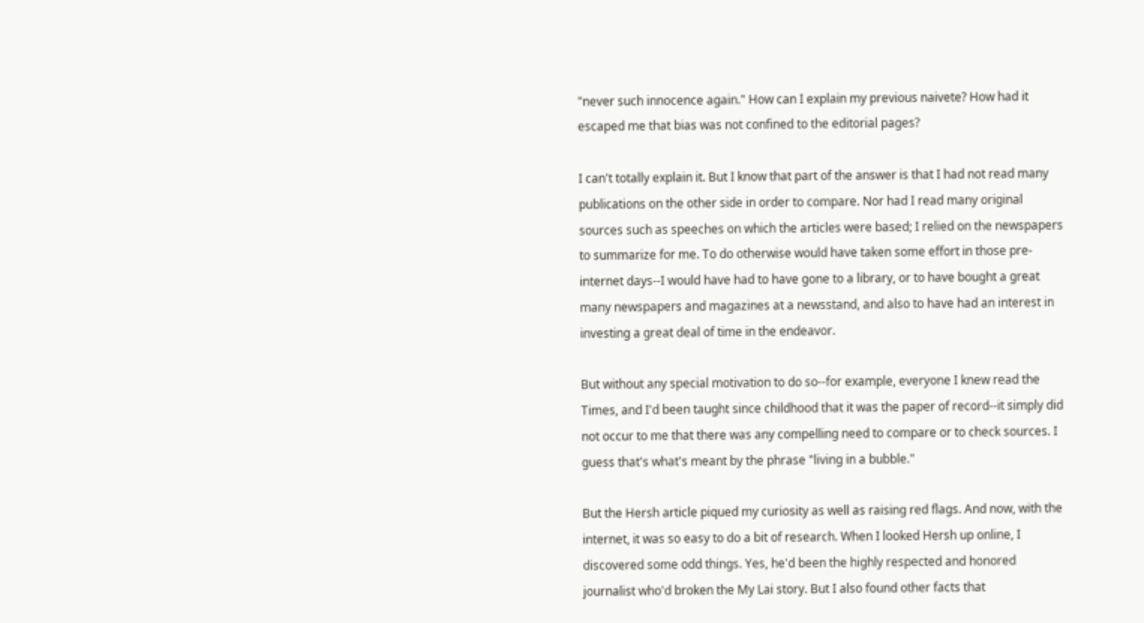"never such innocence again." How can I explain my previous naivete? How had it escaped me that bias was not confined to the editorial pages?

I can't totally explain it. But I know that part of the answer is that I had not read many publications on the other side in order to compare. Nor had I read many original sources such as speeches on which the articles were based; I relied on the newspapers to summarize for me. To do otherwise would have taken some effort in those pre-internet days--I would have had to have gone to a library, or to have bought a great many newspapers and magazines at a newsstand, and also to have had an interest in investing a great deal of time in the endeavor.

But without any special motivation to do so--for example, everyone I knew read the Times, and I'd been taught since childhood that it was the paper of record--it simply did not occur to me that there was any compelling need to compare or to check sources. I guess that's what's meant by the phrase "living in a bubble."

But the Hersh article piqued my curiosity as well as raising red flags. And now, with the internet, it was so easy to do a bit of research. When I looked Hersh up online, I discovered some odd things. Yes, he'd been the highly respected and honored journalist who'd broken the My Lai story. But I also found other facts that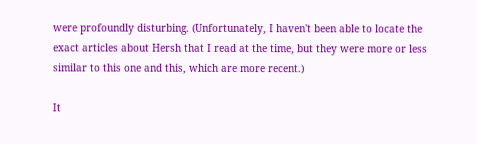were profoundly disturbing. (Unfortunately, I haven't been able to locate the exact articles about Hersh that I read at the time, but they were more or less similar to this one and this, which are more recent.)

It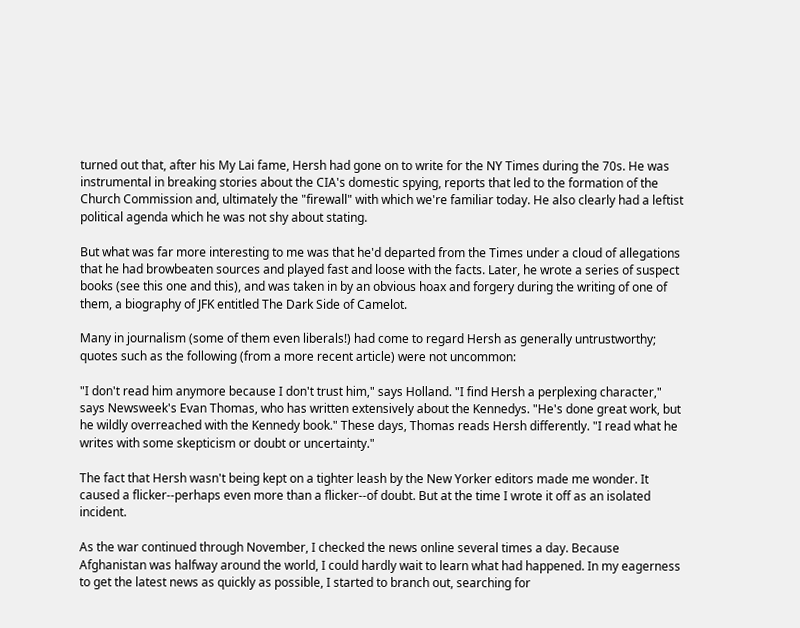turned out that, after his My Lai fame, Hersh had gone on to write for the NY Times during the 70s. He was instrumental in breaking stories about the CIA's domestic spying, reports that led to the formation of the Church Commission and, ultimately the "firewall" with which we're familiar today. He also clearly had a leftist political agenda which he was not shy about stating.

But what was far more interesting to me was that he'd departed from the Times under a cloud of allegations that he had browbeaten sources and played fast and loose with the facts. Later, he wrote a series of suspect books (see this one and this), and was taken in by an obvious hoax and forgery during the writing of one of them, a biography of JFK entitled The Dark Side of Camelot.

Many in journalism (some of them even liberals!) had come to regard Hersh as generally untrustworthy; quotes such as the following (from a more recent article) were not uncommon:

"I don't read him anymore because I don't trust him," says Holland. "I find Hersh a perplexing character," says Newsweek's Evan Thomas, who has written extensively about the Kennedys. "He's done great work, but he wildly overreached with the Kennedy book." These days, Thomas reads Hersh differently. "I read what he writes with some skepticism or doubt or uncertainty."

The fact that Hersh wasn't being kept on a tighter leash by the New Yorker editors made me wonder. It caused a flicker--perhaps even more than a flicker--of doubt. But at the time I wrote it off as an isolated incident.

As the war continued through November, I checked the news online several times a day. Because Afghanistan was halfway around the world, I could hardly wait to learn what had happened. In my eagerness to get the latest news as quickly as possible, I started to branch out, searching for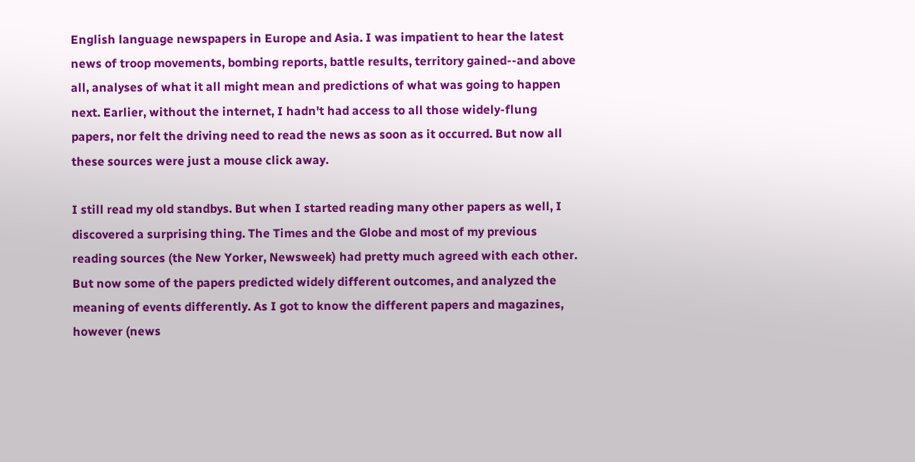English language newspapers in Europe and Asia. I was impatient to hear the latest news of troop movements, bombing reports, battle results, territory gained--and above all, analyses of what it all might mean and predictions of what was going to happen next. Earlier, without the internet, I hadn't had access to all those widely-flung papers, nor felt the driving need to read the news as soon as it occurred. But now all these sources were just a mouse click away.

I still read my old standbys. But when I started reading many other papers as well, I discovered a surprising thing. The Times and the Globe and most of my previous reading sources (the New Yorker, Newsweek) had pretty much agreed with each other. But now some of the papers predicted widely different outcomes, and analyzed the meaning of events differently. As I got to know the different papers and magazines, however (news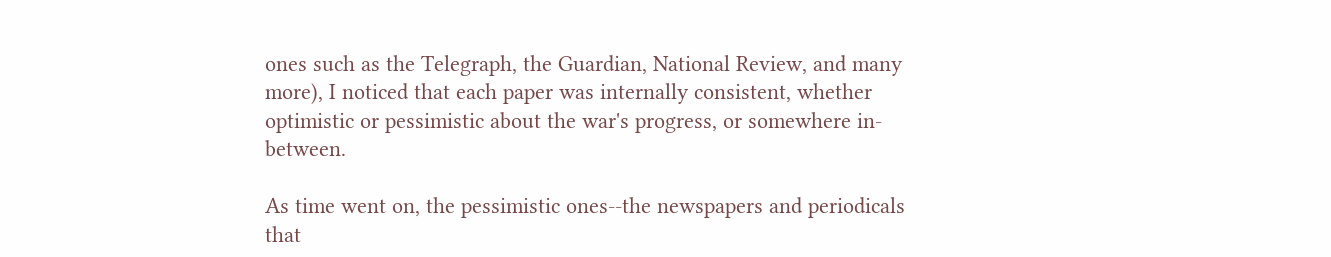ones such as the Telegraph, the Guardian, National Review, and many more), I noticed that each paper was internally consistent, whether optimistic or pessimistic about the war's progress, or somewhere in-between.

As time went on, the pessimistic ones--the newspapers and periodicals that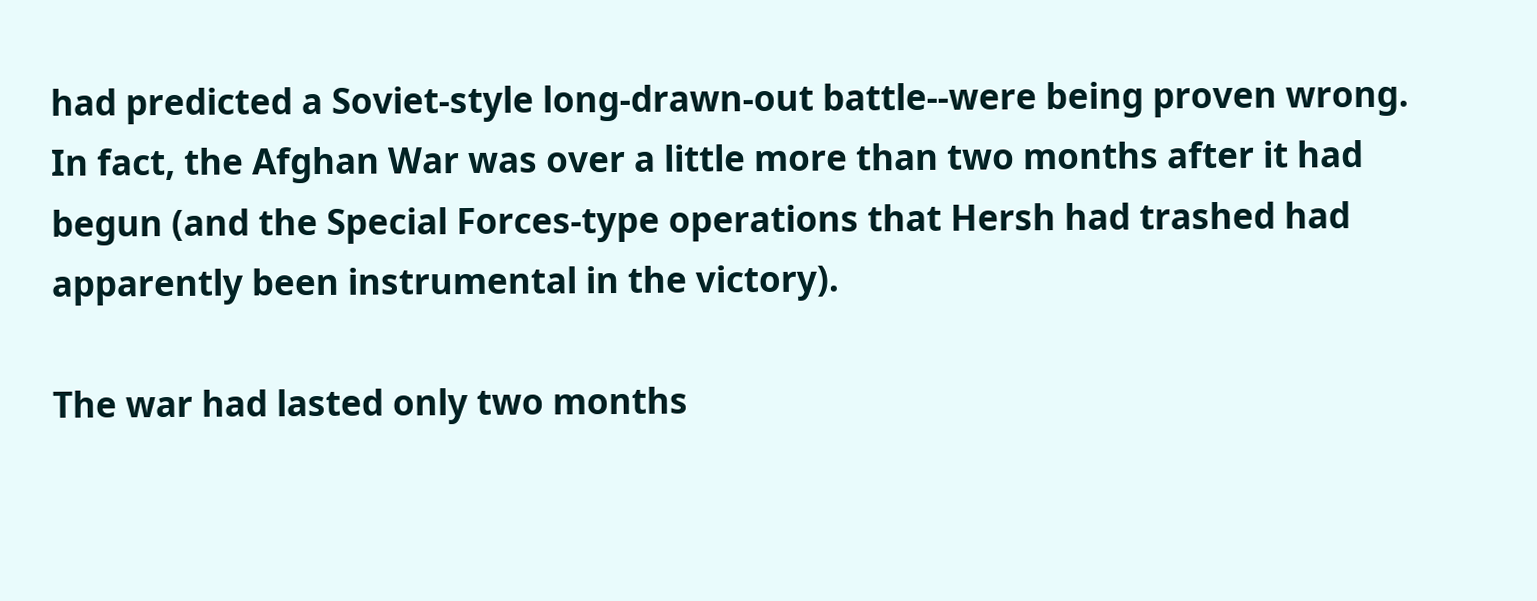had predicted a Soviet-style long-drawn-out battle--were being proven wrong. In fact, the Afghan War was over a little more than two months after it had begun (and the Special Forces-type operations that Hersh had trashed had apparently been instrumental in the victory).

The war had lasted only two months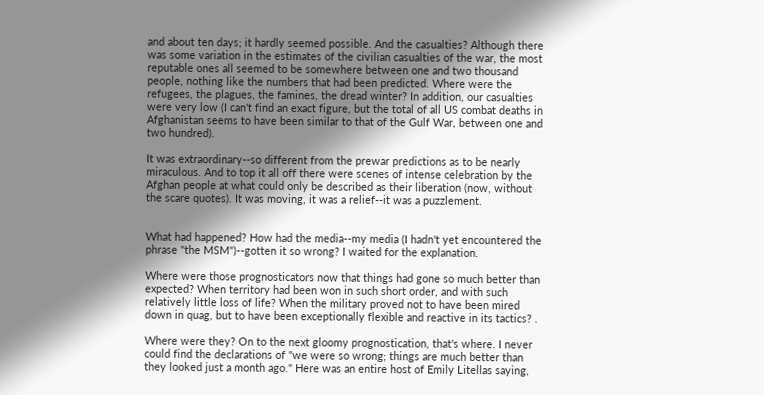and about ten days; it hardly seemed possible. And the casualties? Although there was some variation in the estimates of the civilian casualties of the war, the most reputable ones all seemed to be somewhere between one and two thousand people, nothing like the numbers that had been predicted. Where were the refugees, the plagues, the famines, the dread winter? In addition, our casualties were very low (I can't find an exact figure, but the total of all US combat deaths in Afghanistan seems to have been similar to that of the Gulf War, between one and two hundred).

It was extraordinary--so different from the prewar predictions as to be nearly miraculous. And to top it all off there were scenes of intense celebration by the Afghan people at what could only be described as their liberation (now, without the scare quotes). It was moving, it was a relief--it was a puzzlement.


What had happened? How had the media--my media (I hadn't yet encountered the phrase "the MSM")--gotten it so wrong? I waited for the explanation.

Where were those prognosticators now that things had gone so much better than expected? When territory had been won in such short order, and with such relatively little loss of life? When the military proved not to have been mired down in quag, but to have been exceptionally flexible and reactive in its tactics? .

Where were they? On to the next gloomy prognostication, that's where. I never could find the declarations of "we were so wrong; things are much better than they looked just a month ago." Here was an entire host of Emily Litellas saying,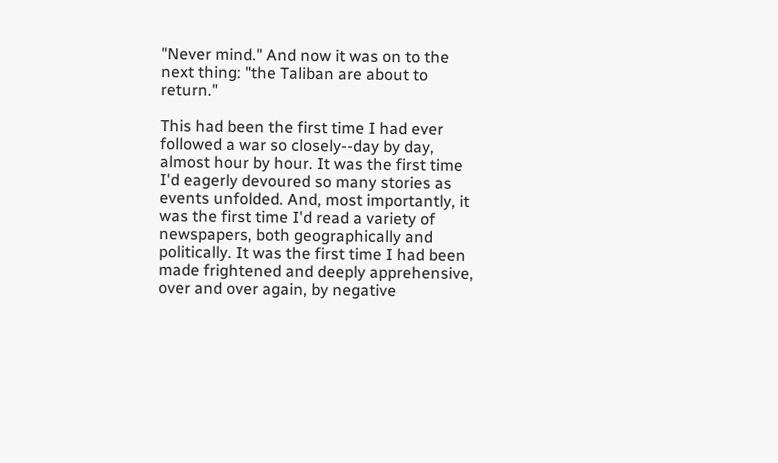"Never mind." And now it was on to the next thing: "the Taliban are about to return."

This had been the first time I had ever followed a war so closely--day by day, almost hour by hour. It was the first time I'd eagerly devoured so many stories as events unfolded. And, most importantly, it was the first time I'd read a variety of newspapers, both geographically and politically. It was the first time I had been made frightened and deeply apprehensive, over and over again, by negative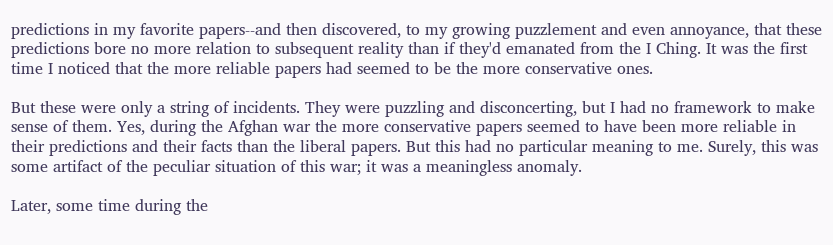predictions in my favorite papers--and then discovered, to my growing puzzlement and even annoyance, that these predictions bore no more relation to subsequent reality than if they'd emanated from the I Ching. It was the first time I noticed that the more reliable papers had seemed to be the more conservative ones.

But these were only a string of incidents. They were puzzling and disconcerting, but I had no framework to make sense of them. Yes, during the Afghan war the more conservative papers seemed to have been more reliable in their predictions and their facts than the liberal papers. But this had no particular meaning to me. Surely, this was some artifact of the peculiar situation of this war; it was a meaningless anomaly.

Later, some time during the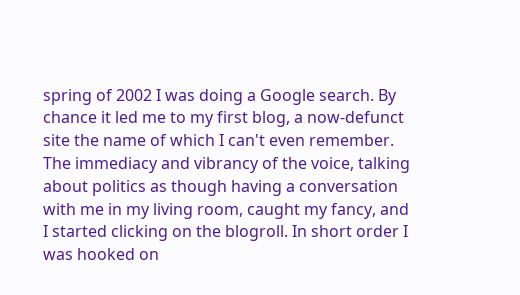spring of 2002 I was doing a Google search. By chance it led me to my first blog, a now-defunct site the name of which I can't even remember. The immediacy and vibrancy of the voice, talking about politics as though having a conversation with me in my living room, caught my fancy, and I started clicking on the blogroll. In short order I was hooked on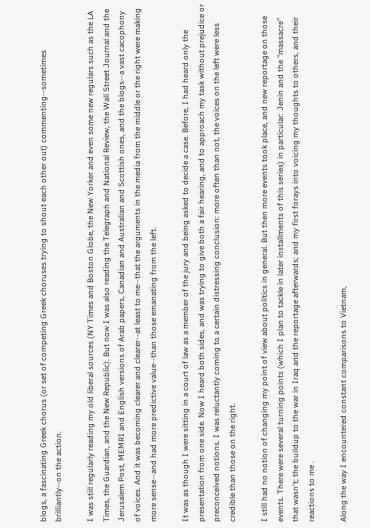blogs, a fascinating Greek chorus (or set of competing Greek choruses trying to shout each other out) commenting--sometimes brilliantly--on the action.

I was still regularly reading my old liberal sources (NY Times and Boston Globe, the New Yorker and even some new regulars such as the LA Times, the Guardian, and the New Republic). But now I was also reading the Telegraph and National Review, the Wall Street Journal and the Jerusalem Post, MEMRI and English versions of Arab papers, Canadian and Australian and Scottish ones, and the blogs--a vast cacophony of voices. And it was becoming clearer and clearer--at least to me--that the arguments in the media from the middle or the right were making more sense--and had more predictive value--than those emanating from the left.

It was as though I were sitting in a court of law as a member of the jury and being asked to decide a case. Before, I had heard only the presentation from one side. Now I heard both sides, and was trying to give both a fair hearing, and to approach my task without prejudice or preconceived notions. I was reluctantly coming to a certain distressing conclusion: more often than not, the voices on the left were less credible than those on the right.

I still had no notion of changing my point of view about politics in general. But then more events took place, and new reportage on those events. There were several turning points (which I plan to tackle in later installments of this series) in particular: Jenin and the "massacre" that wasn't; the buildup to the war in Iraq and the reportage afterwards; and my first forays into voicing my thoughts to others, and their reactions to me .

Along the way I encountered constant comparisons to Vietnam,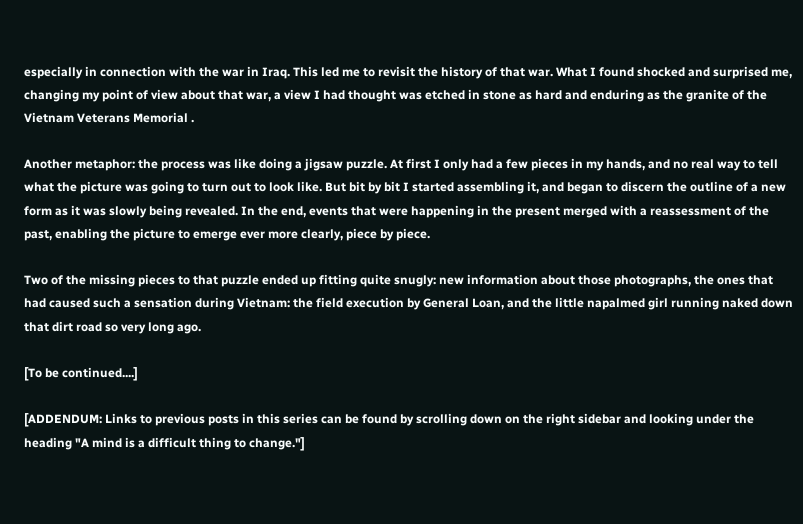especially in connection with the war in Iraq. This led me to revisit the history of that war. What I found shocked and surprised me, changing my point of view about that war, a view I had thought was etched in stone as hard and enduring as the granite of the Vietnam Veterans Memorial .

Another metaphor: the process was like doing a jigsaw puzzle. At first I only had a few pieces in my hands, and no real way to tell what the picture was going to turn out to look like. But bit by bit I started assembling it, and began to discern the outline of a new form as it was slowly being revealed. In the end, events that were happening in the present merged with a reassessment of the past, enabling the picture to emerge ever more clearly, piece by piece.

Two of the missing pieces to that puzzle ended up fitting quite snugly: new information about those photographs, the ones that had caused such a sensation during Vietnam: the field execution by General Loan, and the little napalmed girl running naked down that dirt road so very long ago.

[To be continued....]

[ADDENDUM: Links to previous posts in this series can be found by scrolling down on the right sidebar and looking under the heading "A mind is a difficult thing to change."]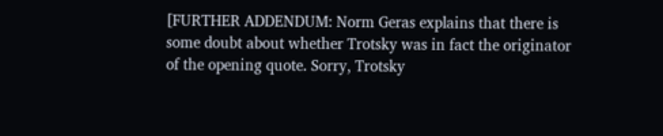[FURTHER ADDENDUM: Norm Geras explains that there is some doubt about whether Trotsky was in fact the originator of the opening quote. Sorry, Trotsky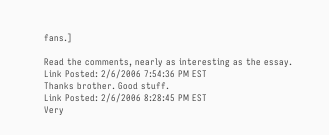fans.]

Read the comments, nearly as interesting as the essay.
Link Posted: 2/6/2006 7:54:36 PM EST
Thanks brother. Good stuff.
Link Posted: 2/6/2006 8:28:45 PM EST
Very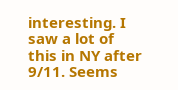interesting. I saw a lot of this in NY after 9/11. Seems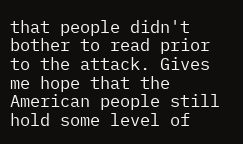that people didn't bother to read prior to the attack. Gives me hope that the American people still hold some level of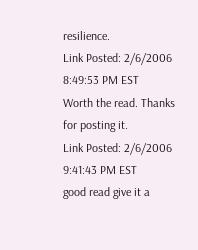resilience.
Link Posted: 2/6/2006 8:49:53 PM EST
Worth the read. Thanks for posting it.
Link Posted: 2/6/2006 9:41:43 PM EST
good read give it a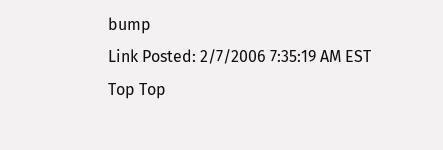bump
Link Posted: 2/7/2006 7:35:19 AM EST
Top Top